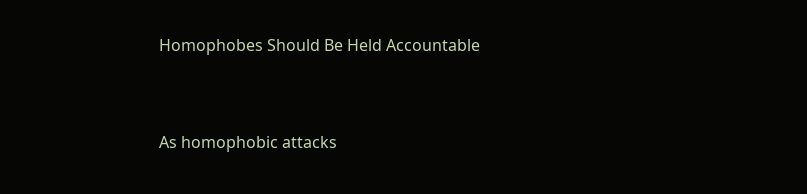Homophobes Should Be Held Accountable


As homophobic attacks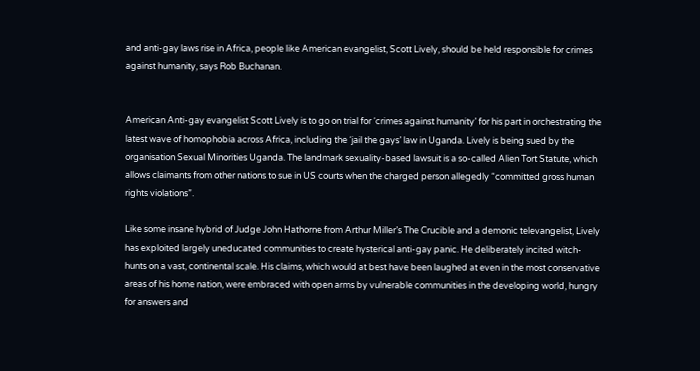and anti-gay laws rise in Africa, people like American evangelist, Scott Lively, should be held responsible for crimes against humanity, says Rob Buchanan.


American Anti-gay evangelist Scott Lively is to go on trial for ‘crimes against humanity’ for his part in orchestrating the latest wave of homophobia across Africa, including the ‘jail the gays’ law in Uganda. Lively is being sued by the organisation Sexual Minorities Uganda. The landmark sexuality-based lawsuit is a so-called Alien Tort Statute, which allows claimants from other nations to sue in US courts when the charged person allegedly “committed gross human rights violations”.

Like some insane hybrid of Judge John Hathorne from Arthur Miller’s The Crucible and a demonic televangelist, Lively has exploited largely uneducated communities to create hysterical anti-gay panic. He deliberately incited witch-hunts on a vast, continental scale. His claims, which would at best have been laughed at even in the most conservative areas of his home nation, were embraced with open arms by vulnerable communities in the developing world, hungry for answers and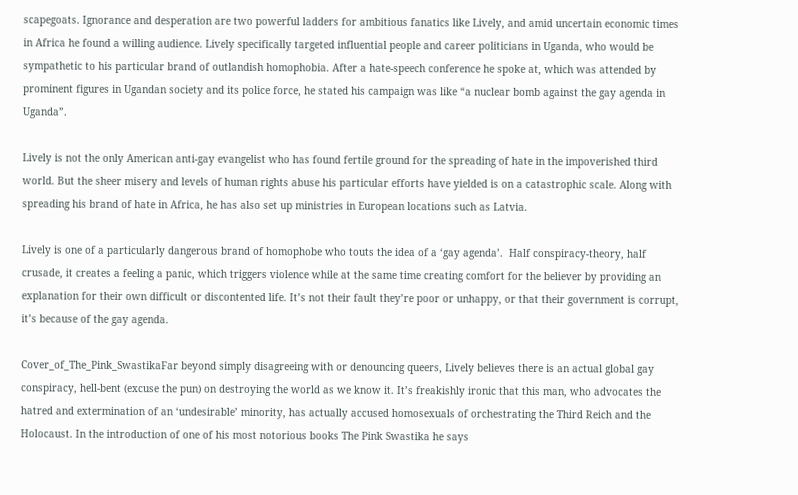scapegoats. Ignorance and desperation are two powerful ladders for ambitious fanatics like Lively, and amid uncertain economic times in Africa he found a willing audience. Lively specifically targeted influential people and career politicians in Uganda, who would be sympathetic to his particular brand of outlandish homophobia. After a hate-speech conference he spoke at, which was attended by prominent figures in Ugandan society and its police force, he stated his campaign was like “a nuclear bomb against the gay agenda in Uganda”.

Lively is not the only American anti-gay evangelist who has found fertile ground for the spreading of hate in the impoverished third world. But the sheer misery and levels of human rights abuse his particular efforts have yielded is on a catastrophic scale. Along with spreading his brand of hate in Africa, he has also set up ministries in European locations such as Latvia.

Lively is one of a particularly dangerous brand of homophobe who touts the idea of a ‘gay agenda’.  Half conspiracy-theory, half crusade, it creates a feeling a panic, which triggers violence while at the same time creating comfort for the believer by providing an explanation for their own difficult or discontented life. It’s not their fault they’re poor or unhappy, or that their government is corrupt, it’s because of the gay agenda.

Cover_of_The_Pink_SwastikaFar beyond simply disagreeing with or denouncing queers, Lively believes there is an actual global gay conspiracy, hell-bent (excuse the pun) on destroying the world as we know it. It’s freakishly ironic that this man, who advocates the hatred and extermination of an ‘undesirable’ minority, has actually accused homosexuals of orchestrating the Third Reich and the Holocaust. In the introduction of one of his most notorious books The Pink Swastika he says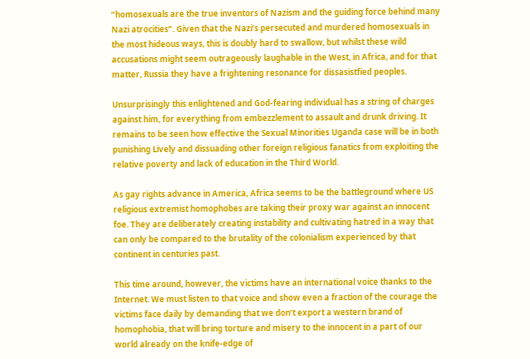“homosexuals are the true inventors of Nazism and the guiding force behind many Nazi atrocities”. Given that the Nazi’s persecuted and murdered homosexuals in the most hideous ways, this is doubly hard to swallow, but whilst these wild accusations might seem outrageously laughable in the West, in Africa, and for that matter, Russia they have a frightening resonance for dissasistfied peoples.

Unsurprisingly this enlightened and God-fearing individual has a string of charges against him, for everything from embezzlement to assault and drunk driving. It remains to be seen how effective the Sexual Minorities Uganda case will be in both punishing Lively and dissuading other foreign religious fanatics from exploiting the relative poverty and lack of education in the Third World.

As gay rights advance in America, Africa seems to be the battleground where US religious extremist homophobes are taking their proxy war against an innocent foe. They are deliberately creating instability and cultivating hatred in a way that can only be compared to the brutality of the colonialism experienced by that continent in centuries past.

This time around, however, the victims have an international voice thanks to the Internet. We must listen to that voice and show even a fraction of the courage the victims face daily by demanding that we don’t export a western brand of homophobia, that will bring torture and misery to the innocent in a part of our world already on the knife-edge of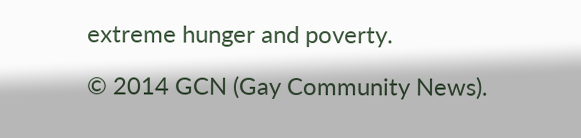extreme hunger and poverty.

© 2014 GCN (Gay Community News).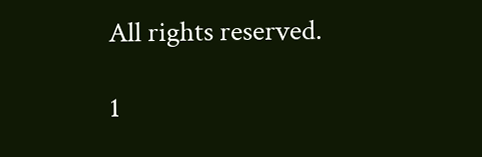All rights reserved.

1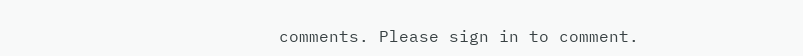comments. Please sign in to comment.